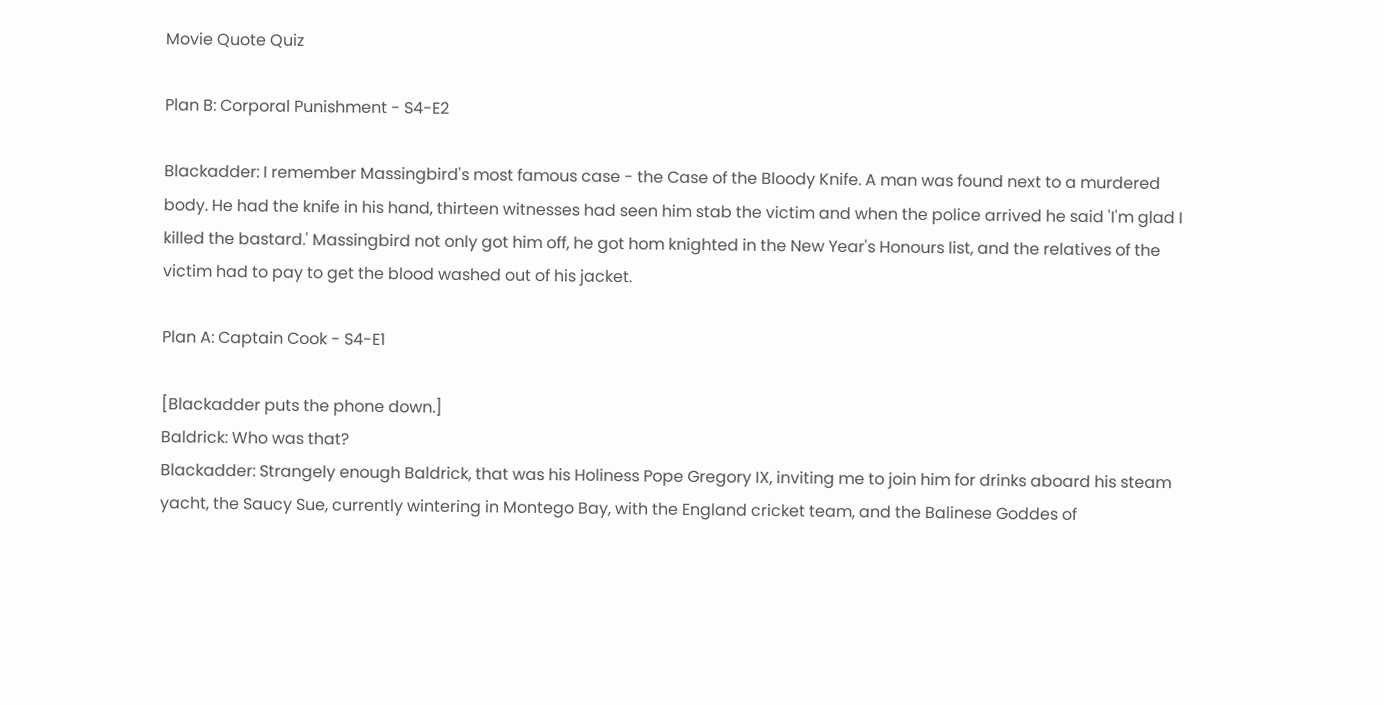Movie Quote Quiz

Plan B: Corporal Punishment - S4-E2

Blackadder: I remember Massingbird's most famous case - the Case of the Bloody Knife. A man was found next to a murdered body. He had the knife in his hand, thirteen witnesses had seen him stab the victim and when the police arrived he said 'I'm glad I killed the bastard.' Massingbird not only got him off, he got hom knighted in the New Year's Honours list, and the relatives of the victim had to pay to get the blood washed out of his jacket.

Plan A: Captain Cook - S4-E1

[Blackadder puts the phone down.]
Baldrick: Who was that?
Blackadder: Strangely enough Baldrick, that was his Holiness Pope Gregory IX, inviting me to join him for drinks aboard his steam yacht, the Saucy Sue, currently wintering in Montego Bay, with the England cricket team, and the Balinese Goddes of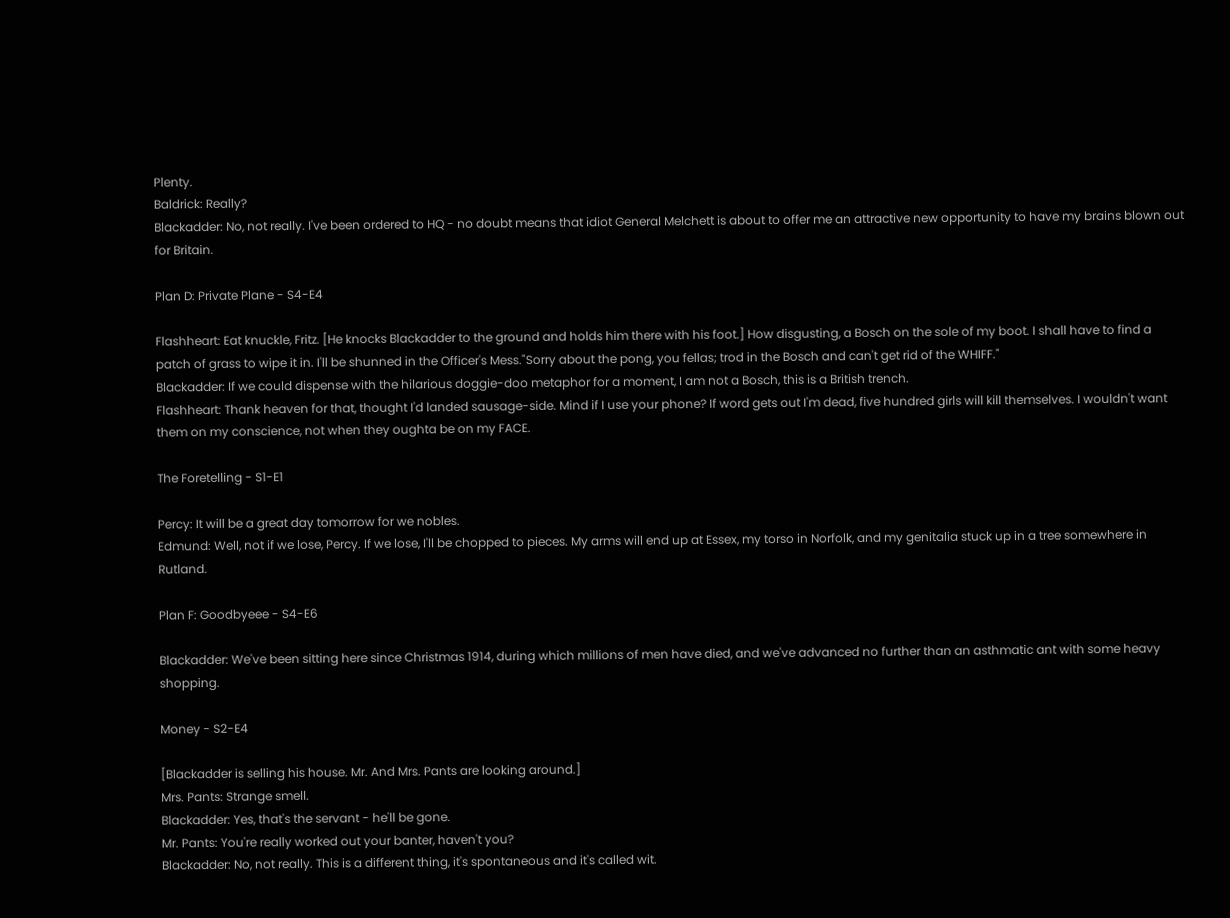Plenty.
Baldrick: Really?
Blackadder: No, not really. I've been ordered to HQ - no doubt means that idiot General Melchett is about to offer me an attractive new opportunity to have my brains blown out for Britain.

Plan D: Private Plane - S4-E4

Flashheart: Eat knuckle, Fritz. [He knocks Blackadder to the ground and holds him there with his foot.] How disgusting, a Bosch on the sole of my boot. I shall have to find a patch of grass to wipe it in. I'll be shunned in the Officer's Mess."Sorry about the pong, you fellas; trod in the Bosch and can't get rid of the WHIFF."
Blackadder: If we could dispense with the hilarious doggie-doo metaphor for a moment, I am not a Bosch, this is a British trench.
Flashheart: Thank heaven for that, thought I'd landed sausage-side. Mind if I use your phone? If word gets out I'm dead, five hundred girls will kill themselves. I wouldn't want them on my conscience, not when they oughta be on my FACE.

The Foretelling - S1-E1

Percy: It will be a great day tomorrow for we nobles.
Edmund: Well, not if we lose, Percy. If we lose, I'll be chopped to pieces. My arms will end up at Essex, my torso in Norfolk, and my genitalia stuck up in a tree somewhere in Rutland.

Plan F: Goodbyeee - S4-E6

Blackadder: We've been sitting here since Christmas 1914, during which millions of men have died, and we've advanced no further than an asthmatic ant with some heavy shopping.

Money - S2-E4

[Blackadder is selling his house. Mr. And Mrs. Pants are looking around.]
Mrs. Pants: Strange smell.
Blackadder: Yes, that's the servant - he'll be gone.
Mr. Pants: You're really worked out your banter, haven't you?
Blackadder: No, not really. This is a different thing, it's spontaneous and it's called wit.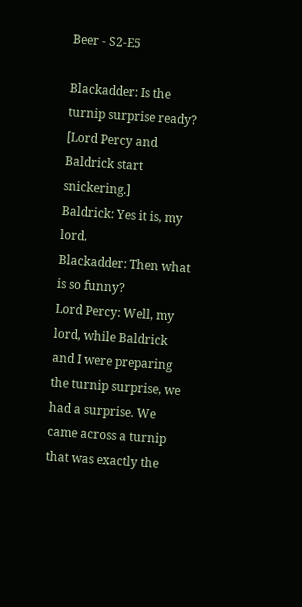Beer - S2-E5

Blackadder: Is the turnip surprise ready?
[Lord Percy and Baldrick start snickering.]
Baldrick: Yes it is, my lord.
Blackadder: Then what is so funny?
Lord Percy: Well, my lord, while Baldrick and I were preparing the turnip surprise, we had a surprise. We came across a turnip that was exactly the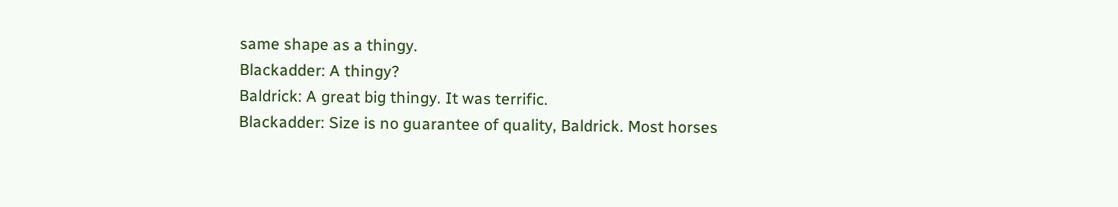same shape as a thingy.
Blackadder: A thingy?
Baldrick: A great big thingy. It was terrific.
Blackadder: Size is no guarantee of quality, Baldrick. Most horses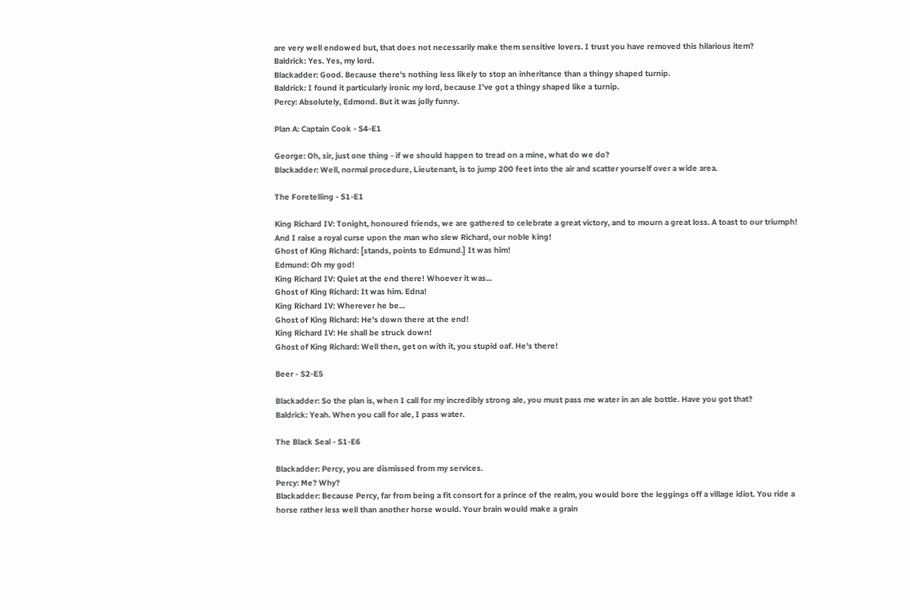are very well endowed but, that does not necessarily make them sensitive lovers. I trust you have removed this hilarious item?
Baldrick: Yes. Yes, my lord.
Blackadder: Good. Because there's nothing less likely to stop an inheritance than a thingy shaped turnip.
Baldrick: I found it particularly ironic my lord, because I've got a thingy shaped like a turnip.
Percy: Absolutely, Edmond. But it was jolly funny.

Plan A: Captain Cook - S4-E1

George: Oh, sir, just one thing - if we should happen to tread on a mine, what do we do?
Blackadder: Well, normal procedure, Lieutenant, is to jump 200 feet into the air and scatter yourself over a wide area.

The Foretelling - S1-E1

King Richard IV: Tonight, honoured friends, we are gathered to celebrate a great victory, and to mourn a great loss. A toast to our triumph! And I raise a royal curse upon the man who slew Richard, our noble king!
Ghost of King Richard: [stands, points to Edmund.] It was him!
Edmund: Oh my god!
King Richard IV: Quiet at the end there! Whoever it was...
Ghost of King Richard: It was him. Edna!
King Richard IV: Wherever he be...
Ghost of King Richard: He's down there at the end!
King Richard IV: He shall be struck down!
Ghost of King Richard: Well then, get on with it, you stupid oaf. He's there!

Beer - S2-E5

Blackadder: So the plan is, when I call for my incredibly strong ale, you must pass me water in an ale bottle. Have you got that?
Baldrick: Yeah. When you call for ale, I pass water.

The Black Seal - S1-E6

Blackadder: Percy, you are dismissed from my services.
Percy: Me? Why?
Blackadder: Because Percy, far from being a fit consort for a prince of the realm, you would bore the leggings off a village idiot. You ride a horse rather less well than another horse would. Your brain would make a grain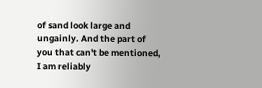of sand look large and ungainly. And the part of you that can't be mentioned, I am reliably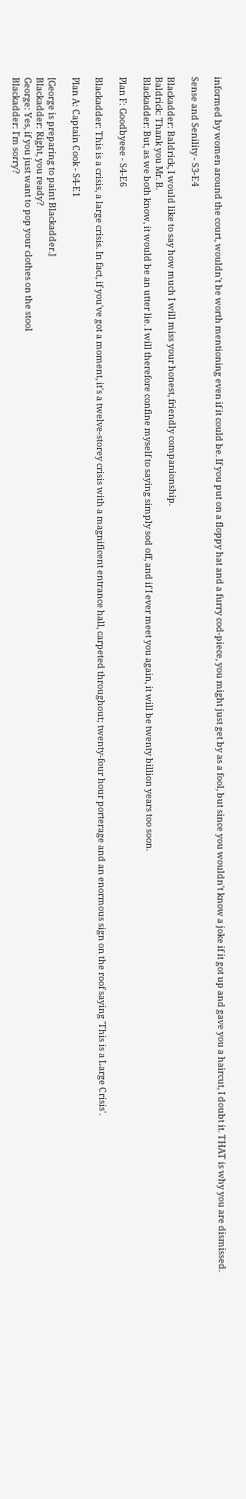informed by women around the court, wouldn't be worth mentioning even if it could be. If you put on a floppy hat and a furry cod-piece, you might just get by as a fool, but since you wouldn't know a joke if it got up and gave you a haircut, I doubt it. THAT is why you are dismissed.

Sense and Senility - S3-E4

Blackadder: Baldrick, I would like to say how much I will miss your honest, friendly companionship.
Baldrick: Thank you Mr. B.
Blackadder: But, as we both know, it would be an utter lie. I will therefore confine myself to saying simply sod off, and if I ever meet you again, it will be twenty billion years too soon.

Plan F: Goodbyeee - S4-E6

Blackadder: This is a crisis, a large crisis. In fact, if you've got a moment, it's a twelve-storey crisis with a magnificent entrance hall, carpeted throughout; twenty-four hour porterage and an enormous sign on the roof saying 'This is a Large Crisis'.

Plan A: Captain Cook - S4-E1

[George is preparing to paint Blackadder.]
Blackadder: Right, you ready?
George: Yes, if you just want to pop your clothes on the stool
Blackadder: I'm sorry?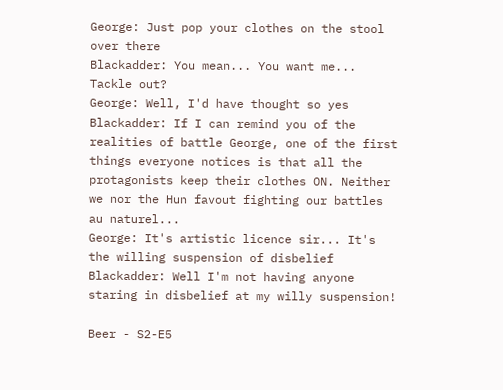George: Just pop your clothes on the stool over there
Blackadder: You mean... You want me... Tackle out?
George: Well, I'd have thought so yes
Blackadder: If I can remind you of the realities of battle George, one of the first things everyone notices is that all the protagonists keep their clothes ON. Neither we nor the Hun favout fighting our battles au naturel...
George: It's artistic licence sir... It's the willing suspension of disbelief
Blackadder: Well I'm not having anyone staring in disbelief at my willy suspension!

Beer - S2-E5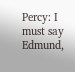Percy: I must say Edmund,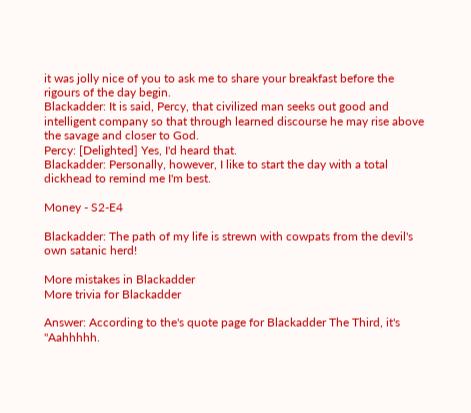it was jolly nice of you to ask me to share your breakfast before the rigours of the day begin.
Blackadder: It is said, Percy, that civilized man seeks out good and intelligent company so that through learned discourse he may rise above the savage and closer to God.
Percy: [Delighted] Yes, I'd heard that.
Blackadder: Personally, however, I like to start the day with a total dickhead to remind me I'm best.

Money - S2-E4

Blackadder: The path of my life is strewn with cowpats from the devil's own satanic herd!

More mistakes in Blackadder
More trivia for Blackadder

Answer: According to the's quote page for Blackadder The Third, it's "Aahhhhh.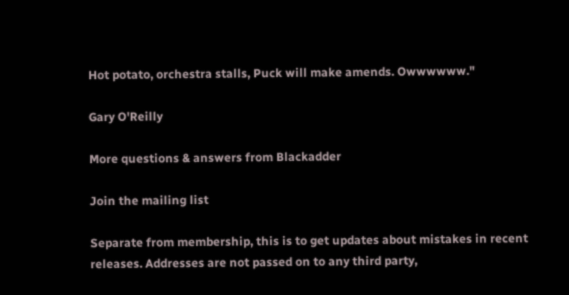Hot potato, orchestra stalls, Puck will make amends. Owwwwww."

Gary O'Reilly

More questions & answers from Blackadder

Join the mailing list

Separate from membership, this is to get updates about mistakes in recent releases. Addresses are not passed on to any third party,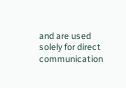and are used solely for direct communication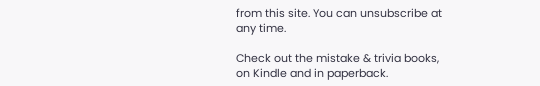from this site. You can unsubscribe at any time.

Check out the mistake & trivia books, on Kindle and in paperback.